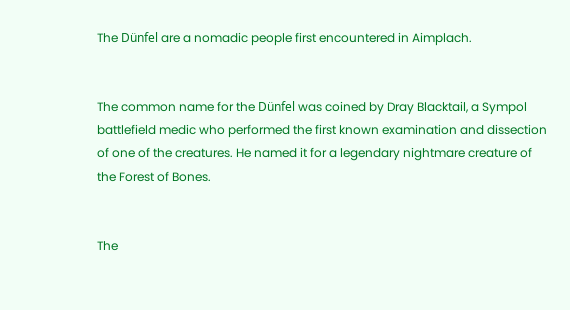The Dünfel are a nomadic people first encountered in Aimplach.


The common name for the Dünfel was coined by Dray Blacktail, a Sympol battlefield medic who performed the first known examination and dissection of one of the creatures. He named it for a legendary nightmare creature of the Forest of Bones.


The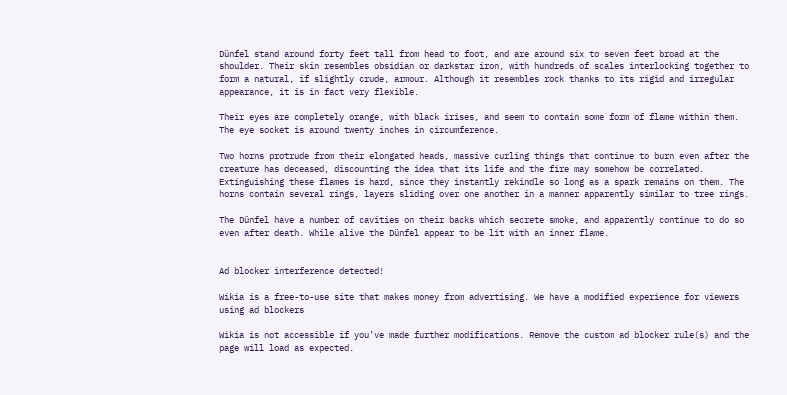Dünfel stand around forty feet tall from head to foot, and are around six to seven feet broad at the shoulder. Their skin resembles obsidian or darkstar iron, with hundreds of scales interlocking together to form a natural, if slightly crude, armour. Although it resembles rock thanks to its rigid and irregular appearance, it is in fact very flexible.

Their eyes are completely orange, with black irises, and seem to contain some form of flame within them. The eye socket is around twenty inches in circumference.

Two horns protrude from their elongated heads, massive curling things that continue to burn even after the creature has deceased, discounting the idea that its life and the fire may somehow be correlated. Extinguishing these flames is hard, since they instantly rekindle so long as a spark remains on them. The horns contain several rings, layers sliding over one another in a manner apparently similar to tree rings.

The Dünfel have a number of cavities on their backs which secrete smoke, and apparently continue to do so even after death. While alive the Dünfel appear to be lit with an inner flame.


Ad blocker interference detected!

Wikia is a free-to-use site that makes money from advertising. We have a modified experience for viewers using ad blockers

Wikia is not accessible if you’ve made further modifications. Remove the custom ad blocker rule(s) and the page will load as expected.